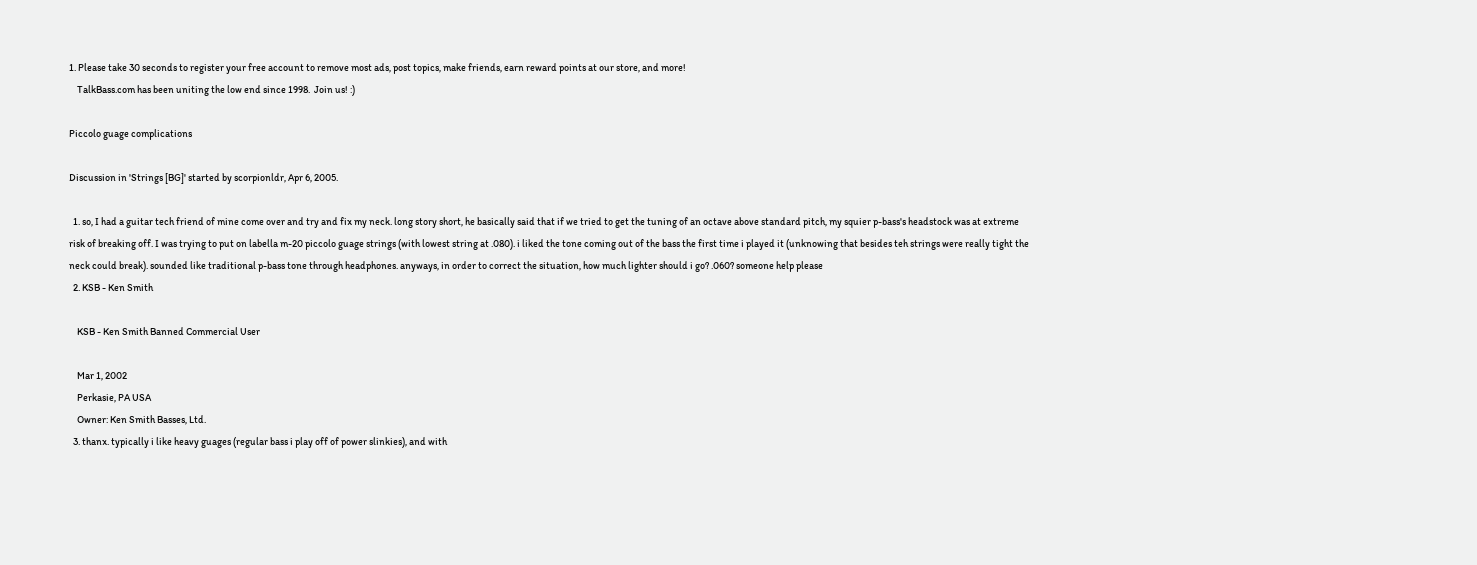1. Please take 30 seconds to register your free account to remove most ads, post topics, make friends, earn reward points at our store, and more!
    TalkBass.com has been uniting the low end since 1998.  Join us! :)

Piccolo guage complications

Discussion in 'Strings [BG]' started by scorpionldr, Apr 6, 2005.

  1. so, I had a guitar tech friend of mine come over and try and fix my neck. long story short, he basically said that if we tried to get the tuning of an octave above standard pitch, my squier p-bass's headstock was at extreme risk of breaking off. I was trying to put on labella m-20 piccolo guage strings (with lowest string at .080). i liked the tone coming out of the bass the first time i played it (unknowing that besides teh strings were really tight the neck could break). sounded like traditional p-bass tone through headphones. anyways, in order to correct the situation, how much lighter should i go? .060? someone help please
  2. KSB - Ken Smith

    KSB - Ken Smith Banned Commercial User

    Mar 1, 2002
    Perkasie, PA USA
    Owner: Ken Smith Basses, Ltd.
  3. thanx. typically i like heavy guages (regular bass i play off of power slinkies), and with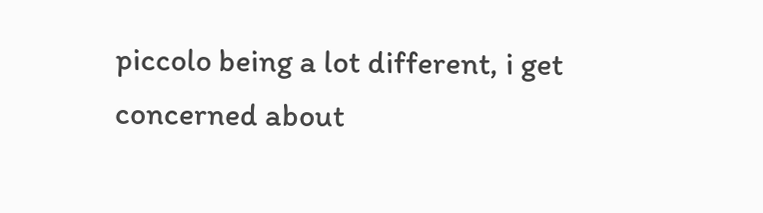piccolo being a lot different, i get concerned about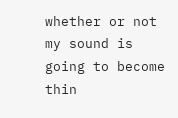whether or not my sound is going to become thin